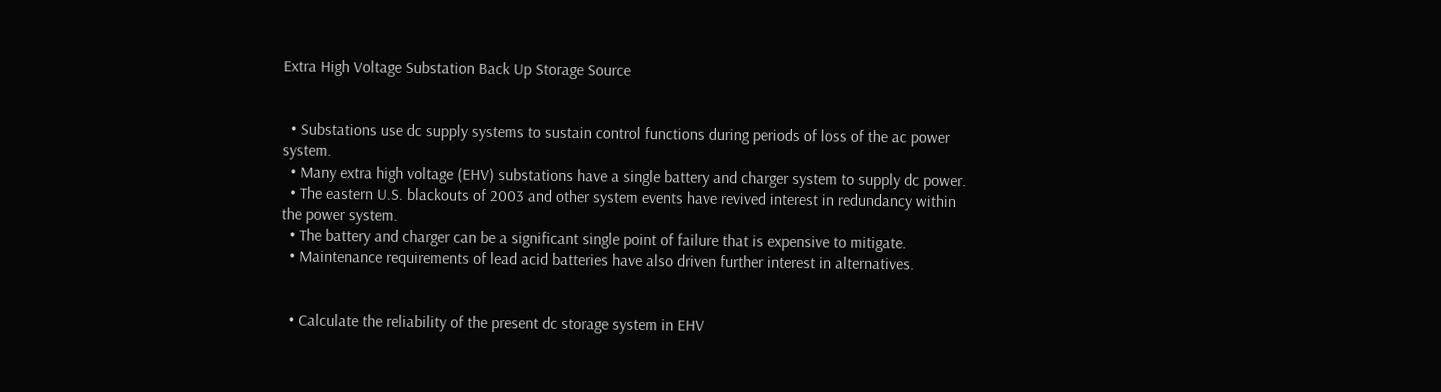Extra High Voltage Substation Back Up Storage Source


  • Substations use dc supply systems to sustain control functions during periods of loss of the ac power system.
  • Many extra high voltage (EHV) substations have a single battery and charger system to supply dc power.
  • The eastern U.S. blackouts of 2003 and other system events have revived interest in redundancy within the power system.
  • The battery and charger can be a significant single point of failure that is expensive to mitigate.
  • Maintenance requirements of lead acid batteries have also driven further interest in alternatives.


  • Calculate the reliability of the present dc storage system in EHV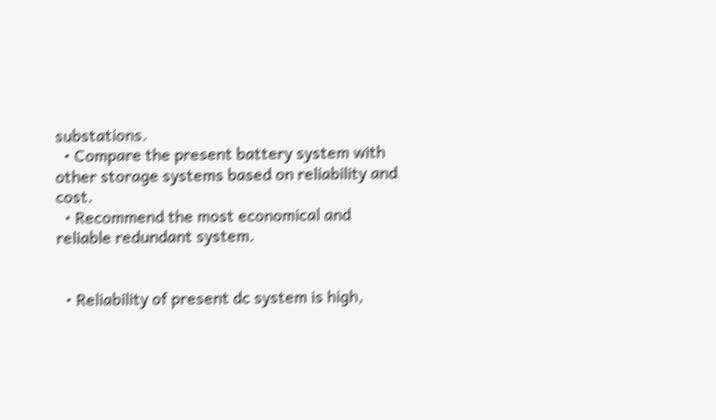substations.
  • Compare the present battery system with other storage systems based on reliability and cost.
  • Recommend the most economical and reliable redundant system.


  • Reliability of present dc system is high,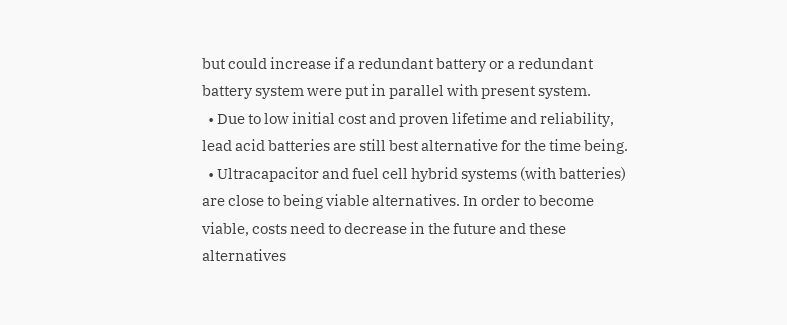but could increase if a redundant battery or a redundant battery system were put in parallel with present system.
  • Due to low initial cost and proven lifetime and reliability, lead acid batteries are still best alternative for the time being.
  • Ultracapacitor and fuel cell hybrid systems (with batteries) are close to being viable alternatives. In order to become viable, costs need to decrease in the future and these alternatives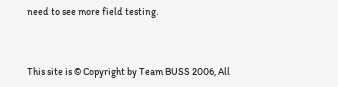need to see more field testing.



This site is © Copyright by Team BUSS 2006, All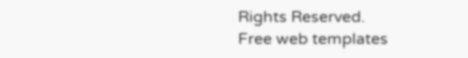Rights Reserved.
Free web templates